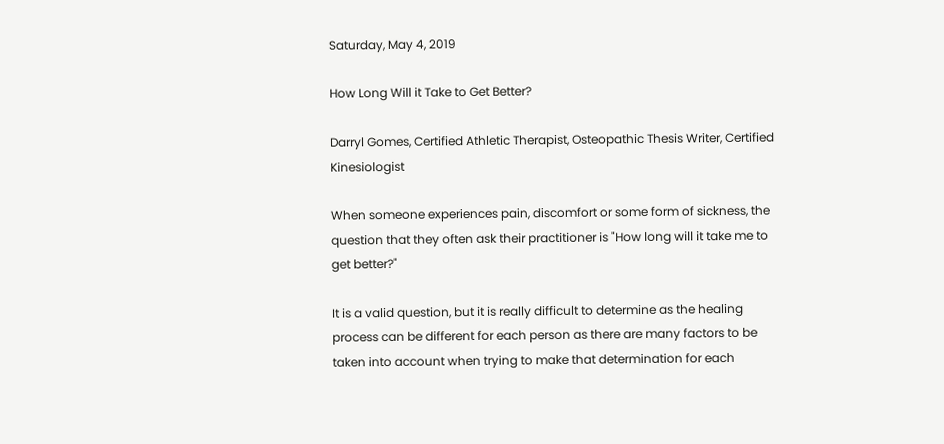Saturday, May 4, 2019

How Long Will it Take to Get Better?

Darryl Gomes, Certified Athletic Therapist, Osteopathic Thesis Writer, Certified Kinesiologist

When someone experiences pain, discomfort or some form of sickness, the question that they often ask their practitioner is "How long will it take me to get better?"

It is a valid question, but it is really difficult to determine as the healing process can be different for each person as there are many factors to be taken into account when trying to make that determination for each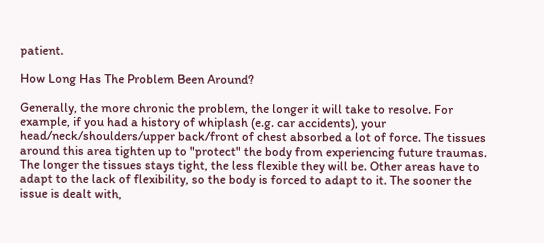patient.

How Long Has The Problem Been Around?

Generally, the more chronic the problem, the longer it will take to resolve. For example, if you had a history of whiplash (e.g. car accidents), your head/neck/shoulders/upper back/front of chest absorbed a lot of force. The tissues around this area tighten up to "protect" the body from experiencing future traumas. The longer the tissues stays tight, the less flexible they will be. Other areas have to adapt to the lack of flexibility, so the body is forced to adapt to it. The sooner the issue is dealt with,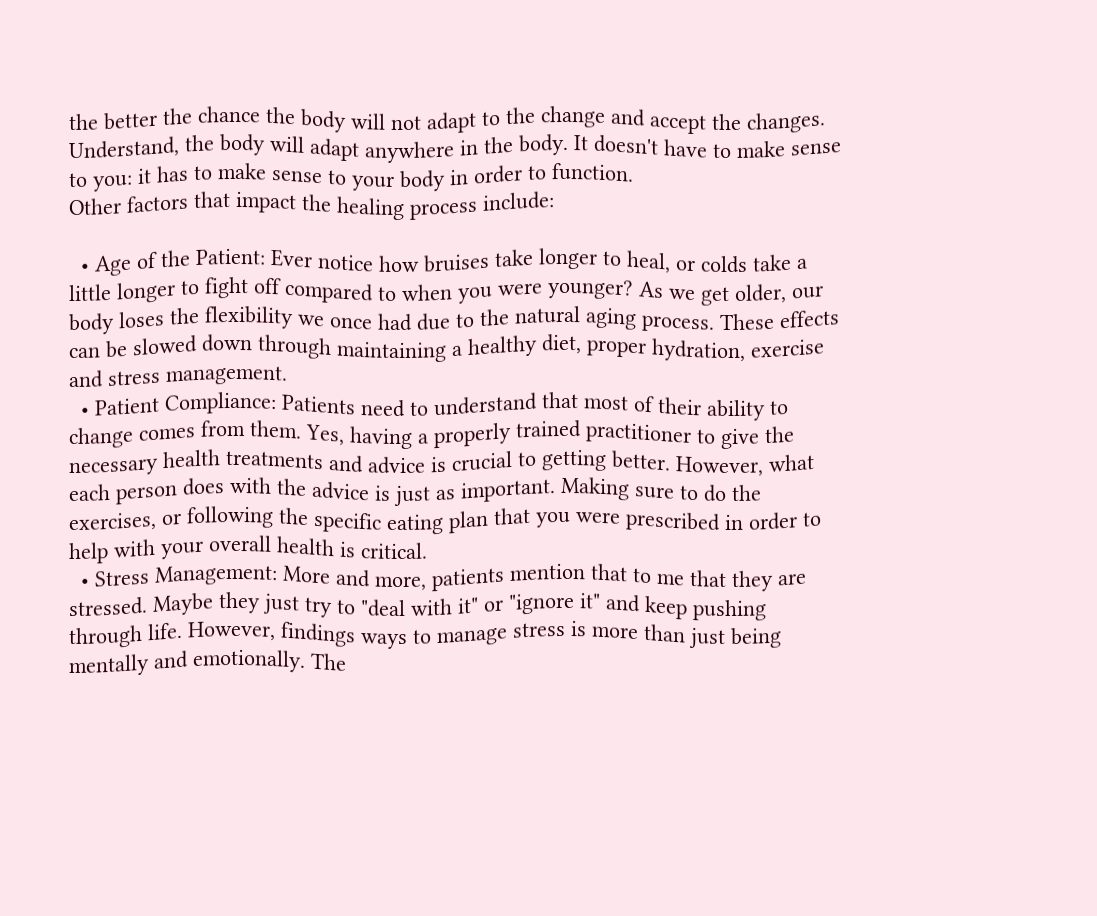the better the chance the body will not adapt to the change and accept the changes. Understand, the body will adapt anywhere in the body. It doesn't have to make sense to you: it has to make sense to your body in order to function.
Other factors that impact the healing process include:

  • Age of the Patient: Ever notice how bruises take longer to heal, or colds take a little longer to fight off compared to when you were younger? As we get older, our body loses the flexibility we once had due to the natural aging process. These effects can be slowed down through maintaining a healthy diet, proper hydration, exercise and stress management.
  • Patient Compliance: Patients need to understand that most of their ability to change comes from them. Yes, having a properly trained practitioner to give the necessary health treatments and advice is crucial to getting better. However, what each person does with the advice is just as important. Making sure to do the exercises, or following the specific eating plan that you were prescribed in order to help with your overall health is critical.
  • Stress Management: More and more, patients mention that to me that they are stressed. Maybe they just try to "deal with it" or "ignore it" and keep pushing through life. However, findings ways to manage stress is more than just being mentally and emotionally. The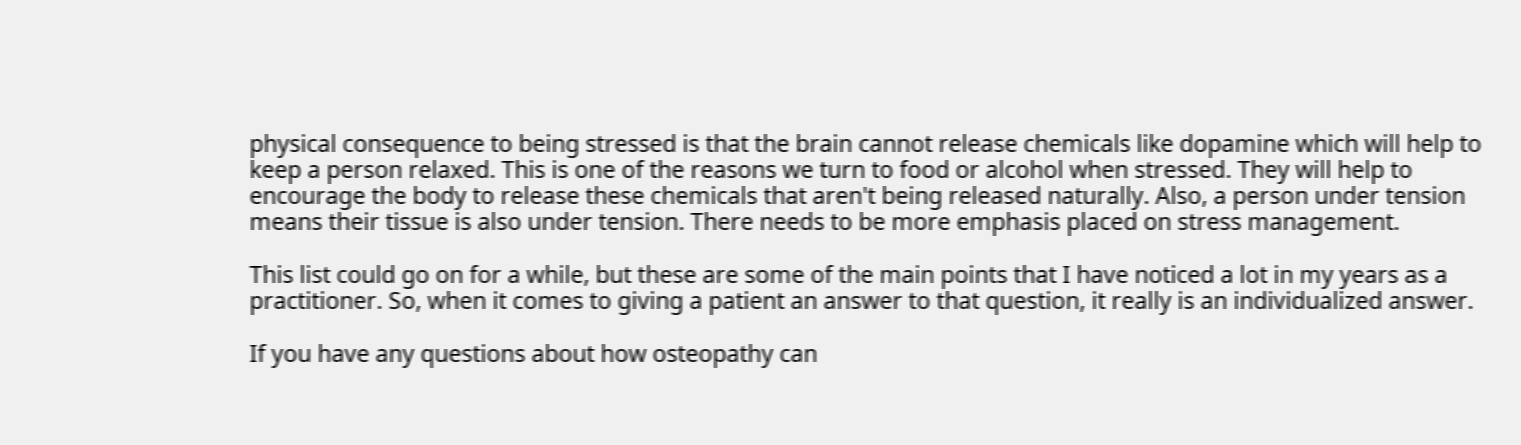physical consequence to being stressed is that the brain cannot release chemicals like dopamine which will help to keep a person relaxed. This is one of the reasons we turn to food or alcohol when stressed. They will help to encourage the body to release these chemicals that aren't being released naturally. Also, a person under tension means their tissue is also under tension. There needs to be more emphasis placed on stress management.

This list could go on for a while, but these are some of the main points that I have noticed a lot in my years as a practitioner. So, when it comes to giving a patient an answer to that question, it really is an individualized answer.

If you have any questions about how osteopathy can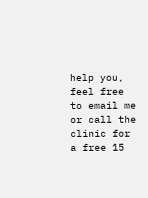help you, feel free to email me or call the clinic for a free 15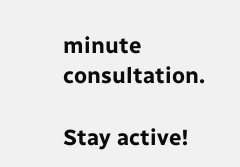minute consultation.

Stay active!